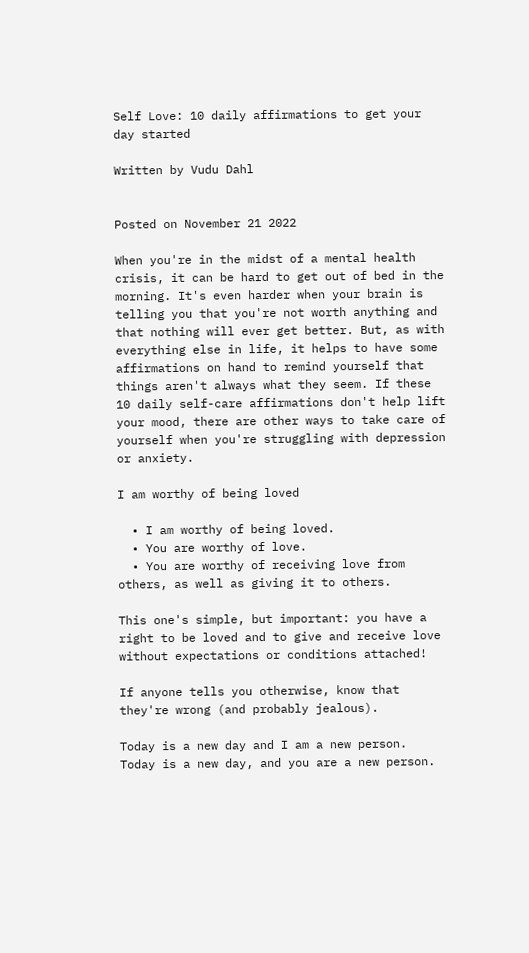Self Love: 10 daily affirmations to get your day started

Written by Vudu Dahl


Posted on November 21 2022

When you're in the midst of a mental health crisis, it can be hard to get out of bed in the morning. It's even harder when your brain is telling you that you're not worth anything and that nothing will ever get better. But, as with everything else in life, it helps to have some affirmations on hand to remind yourself that things aren't always what they seem. If these 10 daily self-care affirmations don't help lift your mood, there are other ways to take care of yourself when you're struggling with depression or anxiety.

I am worthy of being loved

  • I am worthy of being loved.
  • You are worthy of love.
  • You are worthy of receiving love from others, as well as giving it to others.

This one's simple, but important: you have a right to be loved and to give and receive love without expectations or conditions attached!

If anyone tells you otherwise, know that they're wrong (and probably jealous).

Today is a new day and I am a new person.
Today is a new day, and you are a new person.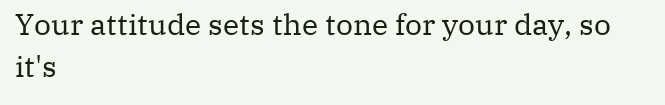Your attitude sets the tone for your day, so it's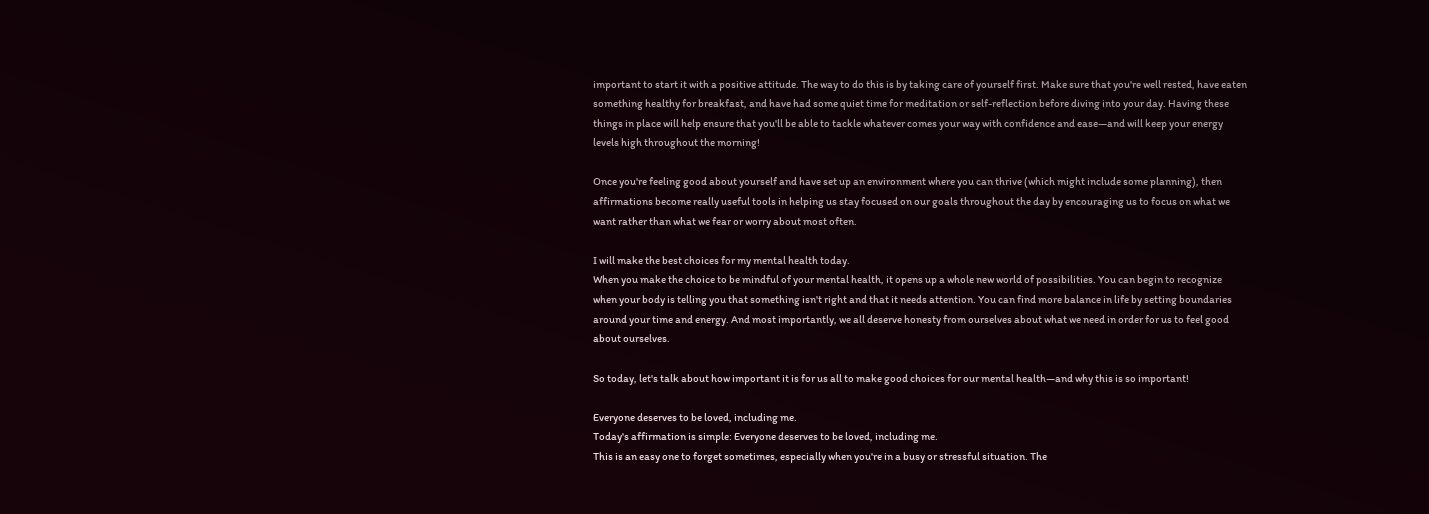important to start it with a positive attitude. The way to do this is by taking care of yourself first. Make sure that you're well rested, have eaten something healthy for breakfast, and have had some quiet time for meditation or self-reflection before diving into your day. Having these things in place will help ensure that you'll be able to tackle whatever comes your way with confidence and ease—and will keep your energy levels high throughout the morning!

Once you're feeling good about yourself and have set up an environment where you can thrive (which might include some planning), then affirmations become really useful tools in helping us stay focused on our goals throughout the day by encouraging us to focus on what we want rather than what we fear or worry about most often.

I will make the best choices for my mental health today.
When you make the choice to be mindful of your mental health, it opens up a whole new world of possibilities. You can begin to recognize when your body is telling you that something isn't right and that it needs attention. You can find more balance in life by setting boundaries around your time and energy. And most importantly, we all deserve honesty from ourselves about what we need in order for us to feel good about ourselves.

So today, let's talk about how important it is for us all to make good choices for our mental health—and why this is so important!

Everyone deserves to be loved, including me.
Today's affirmation is simple: Everyone deserves to be loved, including me.
This is an easy one to forget sometimes, especially when you're in a busy or stressful situation. The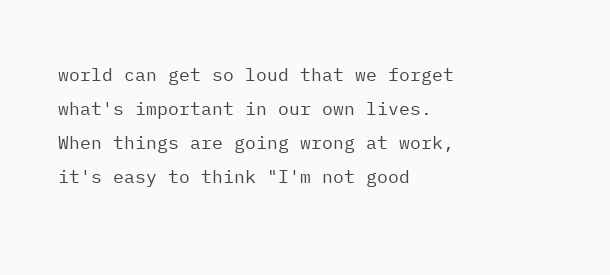world can get so loud that we forget what's important in our own lives. When things are going wrong at work, it's easy to think "I'm not good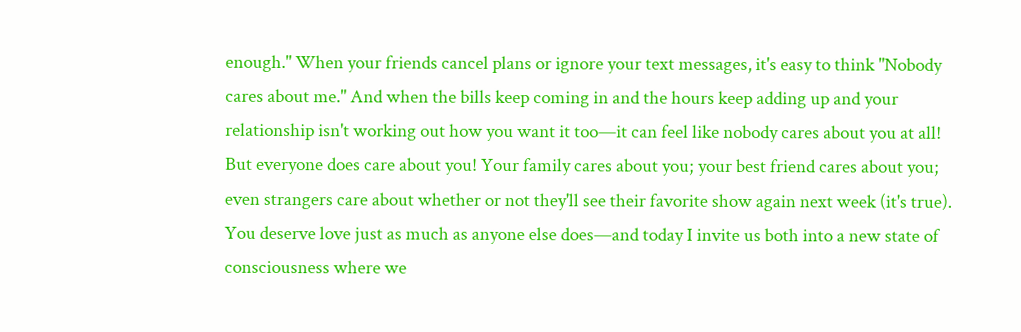enough." When your friends cancel plans or ignore your text messages, it's easy to think "Nobody cares about me." And when the bills keep coming in and the hours keep adding up and your relationship isn't working out how you want it too—it can feel like nobody cares about you at all!
But everyone does care about you! Your family cares about you; your best friend cares about you; even strangers care about whether or not they'll see their favorite show again next week (it's true). You deserve love just as much as anyone else does—and today I invite us both into a new state of consciousness where we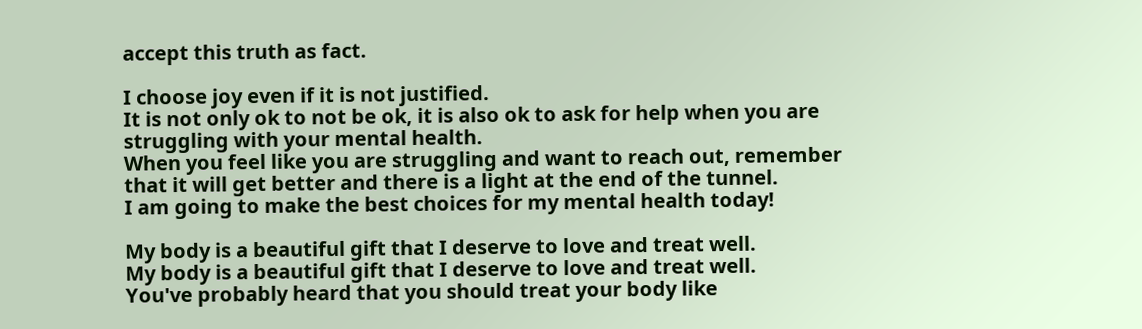accept this truth as fact.

I choose joy even if it is not justified.
It is not only ok to not be ok, it is also ok to ask for help when you are struggling with your mental health.
When you feel like you are struggling and want to reach out, remember that it will get better and there is a light at the end of the tunnel.
I am going to make the best choices for my mental health today!

My body is a beautiful gift that I deserve to love and treat well.
My body is a beautiful gift that I deserve to love and treat well.
You've probably heard that you should treat your body like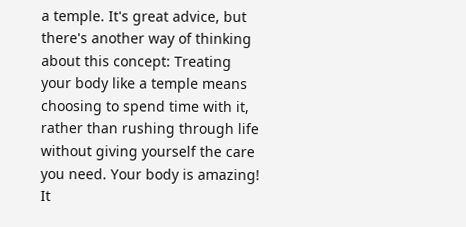a temple. It's great advice, but there's another way of thinking about this concept: Treating your body like a temple means choosing to spend time with it, rather than rushing through life without giving yourself the care you need. Your body is amazing! It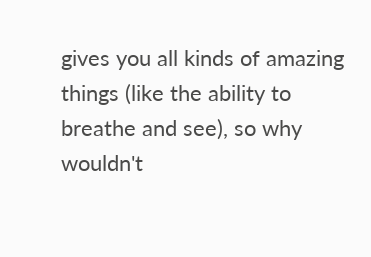gives you all kinds of amazing things (like the ability to breathe and see), so why wouldn't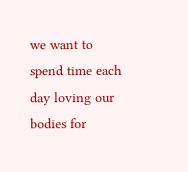we want to spend time each day loving our bodies for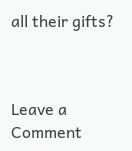all their gifts?



Leave a Comment